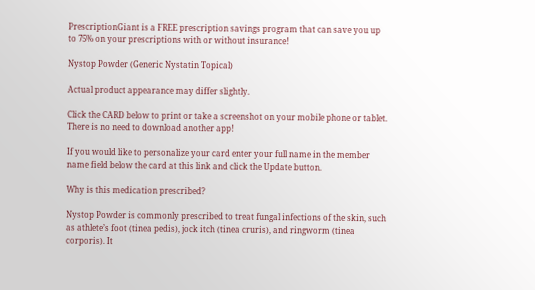PrescriptionGiant is a FREE prescription savings program that can save you up to 75% on your prescriptions with or without insurance!

Nystop Powder (Generic Nystatin Topical)

Actual product appearance may differ slightly.

Click the CARD below to print or take a screenshot on your mobile phone or tablet. There is no need to download another app!

If you would like to personalize your card enter your full name in the member name field below the card at this link and click the Update button.

Why is this medication prescribed?

Nystop Powder is commonly prescribed to treat fungal infections of the skin, such as athlete’s foot (tinea pedis), jock itch (tinea cruris), and ringworm (tinea corporis). It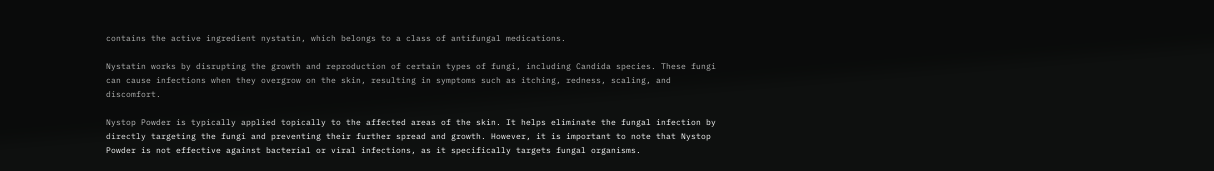contains the active ingredient nystatin, which belongs to a class of antifungal medications.

Nystatin works by disrupting the growth and reproduction of certain types of fungi, including Candida species. These fungi can cause infections when they overgrow on the skin, resulting in symptoms such as itching, redness, scaling, and discomfort.

Nystop Powder is typically applied topically to the affected areas of the skin. It helps eliminate the fungal infection by directly targeting the fungi and preventing their further spread and growth. However, it is important to note that Nystop Powder is not effective against bacterial or viral infections, as it specifically targets fungal organisms.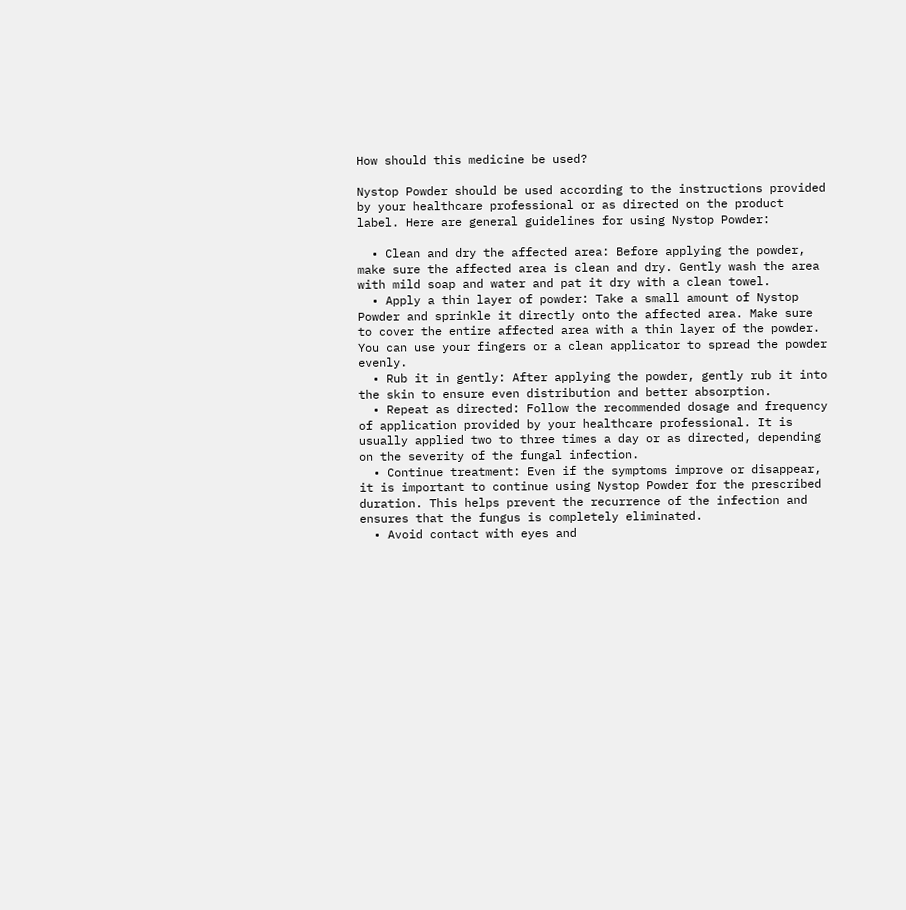How should this medicine be used?

Nystop Powder should be used according to the instructions provided by your healthcare professional or as directed on the product label. Here are general guidelines for using Nystop Powder:

  • Clean and dry the affected area: Before applying the powder, make sure the affected area is clean and dry. Gently wash the area with mild soap and water and pat it dry with a clean towel.
  • Apply a thin layer of powder: Take a small amount of Nystop Powder and sprinkle it directly onto the affected area. Make sure to cover the entire affected area with a thin layer of the powder. You can use your fingers or a clean applicator to spread the powder evenly.
  • Rub it in gently: After applying the powder, gently rub it into the skin to ensure even distribution and better absorption.
  • Repeat as directed: Follow the recommended dosage and frequency of application provided by your healthcare professional. It is usually applied two to three times a day or as directed, depending on the severity of the fungal infection.
  • Continue treatment: Even if the symptoms improve or disappear, it is important to continue using Nystop Powder for the prescribed duration. This helps prevent the recurrence of the infection and ensures that the fungus is completely eliminated.
  • Avoid contact with eyes and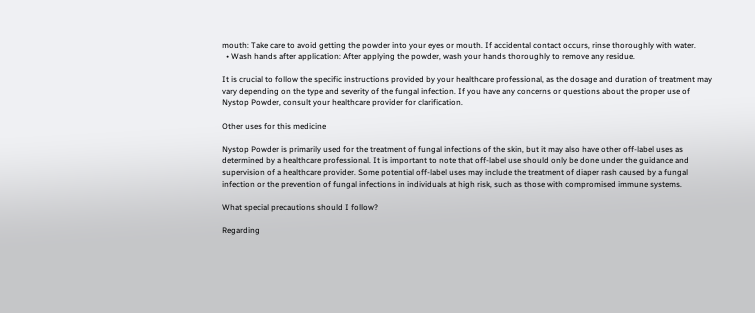mouth: Take care to avoid getting the powder into your eyes or mouth. If accidental contact occurs, rinse thoroughly with water.
  • Wash hands after application: After applying the powder, wash your hands thoroughly to remove any residue.

It is crucial to follow the specific instructions provided by your healthcare professional, as the dosage and duration of treatment may vary depending on the type and severity of the fungal infection. If you have any concerns or questions about the proper use of Nystop Powder, consult your healthcare provider for clarification.

Other uses for this medicine

Nystop Powder is primarily used for the treatment of fungal infections of the skin, but it may also have other off-label uses as determined by a healthcare professional. It is important to note that off-label use should only be done under the guidance and supervision of a healthcare provider. Some potential off-label uses may include the treatment of diaper rash caused by a fungal infection or the prevention of fungal infections in individuals at high risk, such as those with compromised immune systems.

What special precautions should I follow?

Regarding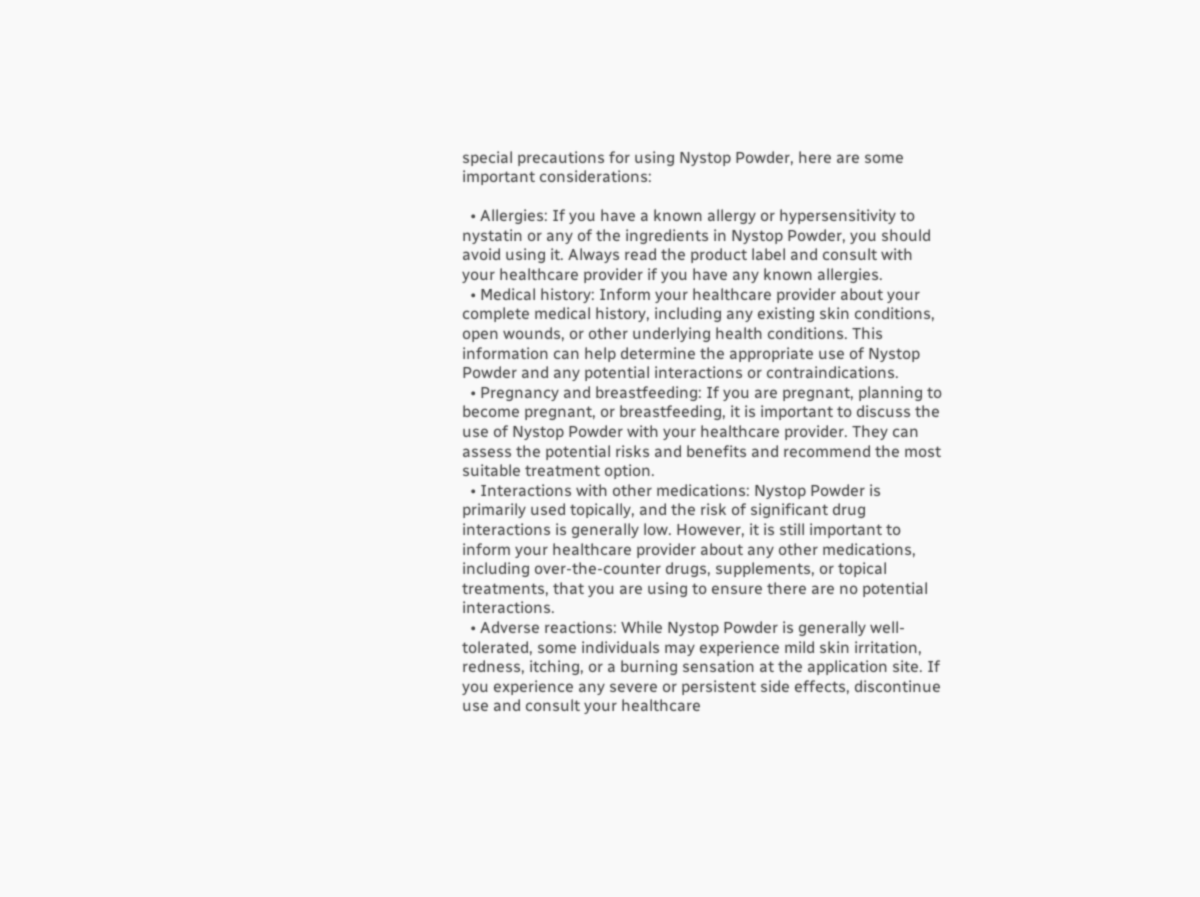special precautions for using Nystop Powder, here are some important considerations:

  • Allergies: If you have a known allergy or hypersensitivity to nystatin or any of the ingredients in Nystop Powder, you should avoid using it. Always read the product label and consult with your healthcare provider if you have any known allergies.
  • Medical history: Inform your healthcare provider about your complete medical history, including any existing skin conditions, open wounds, or other underlying health conditions. This information can help determine the appropriate use of Nystop Powder and any potential interactions or contraindications.
  • Pregnancy and breastfeeding: If you are pregnant, planning to become pregnant, or breastfeeding, it is important to discuss the use of Nystop Powder with your healthcare provider. They can assess the potential risks and benefits and recommend the most suitable treatment option.
  • Interactions with other medications: Nystop Powder is primarily used topically, and the risk of significant drug interactions is generally low. However, it is still important to inform your healthcare provider about any other medications, including over-the-counter drugs, supplements, or topical treatments, that you are using to ensure there are no potential interactions.
  • Adverse reactions: While Nystop Powder is generally well-tolerated, some individuals may experience mild skin irritation, redness, itching, or a burning sensation at the application site. If you experience any severe or persistent side effects, discontinue use and consult your healthcare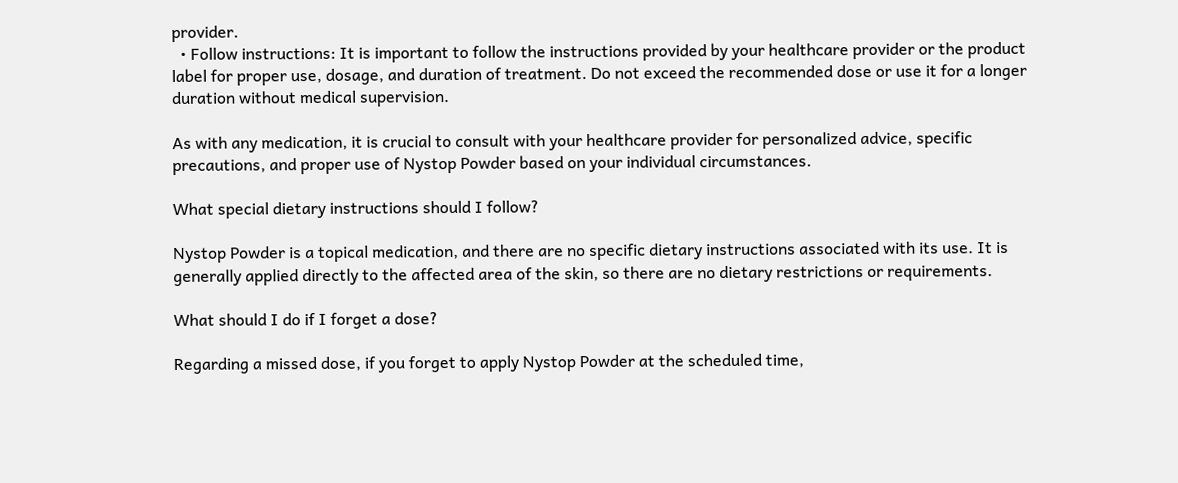provider.
  • Follow instructions: It is important to follow the instructions provided by your healthcare provider or the product label for proper use, dosage, and duration of treatment. Do not exceed the recommended dose or use it for a longer duration without medical supervision.

As with any medication, it is crucial to consult with your healthcare provider for personalized advice, specific precautions, and proper use of Nystop Powder based on your individual circumstances.

What special dietary instructions should I follow?

Nystop Powder is a topical medication, and there are no specific dietary instructions associated with its use. It is generally applied directly to the affected area of the skin, so there are no dietary restrictions or requirements.

What should I do if I forget a dose?

Regarding a missed dose, if you forget to apply Nystop Powder at the scheduled time,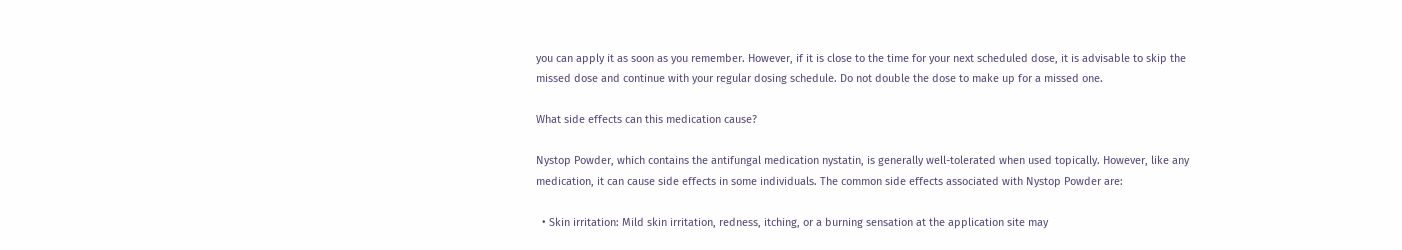you can apply it as soon as you remember. However, if it is close to the time for your next scheduled dose, it is advisable to skip the missed dose and continue with your regular dosing schedule. Do not double the dose to make up for a missed one.

What side effects can this medication cause?

Nystop Powder, which contains the antifungal medication nystatin, is generally well-tolerated when used topically. However, like any medication, it can cause side effects in some individuals. The common side effects associated with Nystop Powder are:

  • Skin irritation: Mild skin irritation, redness, itching, or a burning sensation at the application site may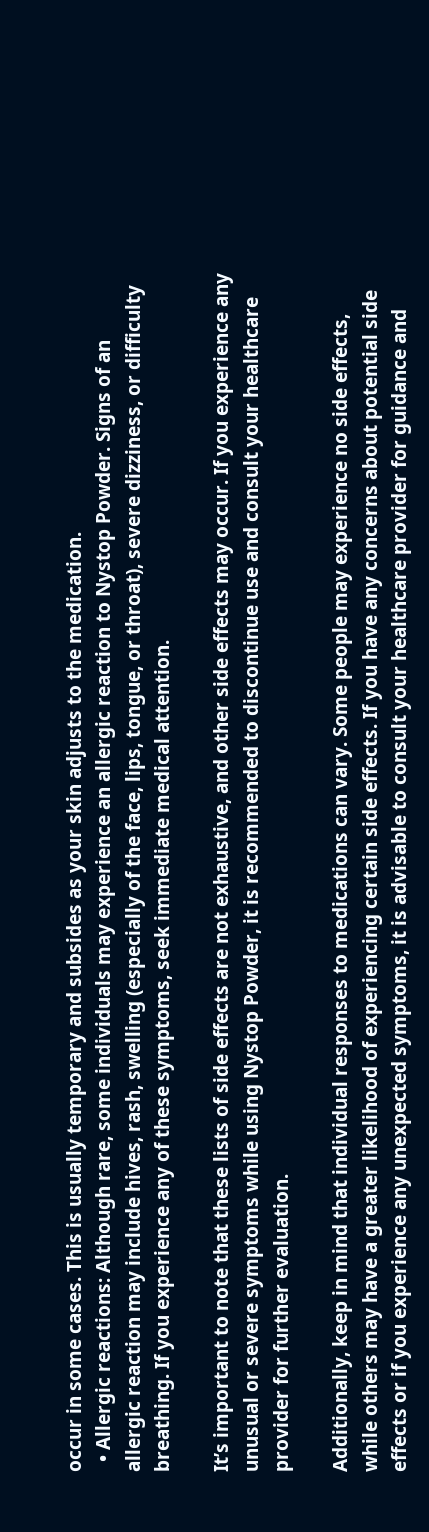occur in some cases. This is usually temporary and subsides as your skin adjusts to the medication.
  • Allergic reactions: Although rare, some individuals may experience an allergic reaction to Nystop Powder. Signs of an allergic reaction may include hives, rash, swelling (especially of the face, lips, tongue, or throat), severe dizziness, or difficulty breathing. If you experience any of these symptoms, seek immediate medical attention.

It’s important to note that these lists of side effects are not exhaustive, and other side effects may occur. If you experience any unusual or severe symptoms while using Nystop Powder, it is recommended to discontinue use and consult your healthcare provider for further evaluation.

Additionally, keep in mind that individual responses to medications can vary. Some people may experience no side effects, while others may have a greater likelihood of experiencing certain side effects. If you have any concerns about potential side effects or if you experience any unexpected symptoms, it is advisable to consult your healthcare provider for guidance and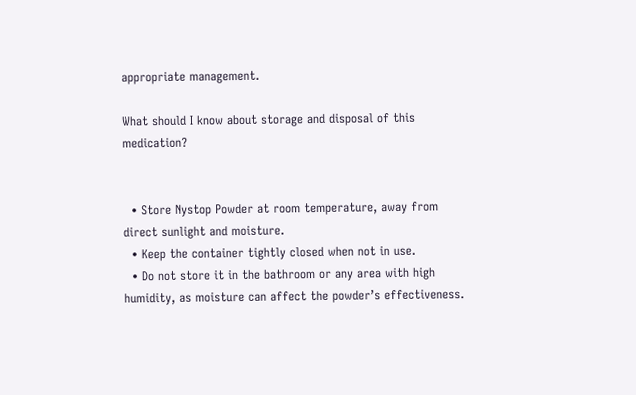appropriate management.

What should I know about storage and disposal of this medication?


  • Store Nystop Powder at room temperature, away from direct sunlight and moisture.
  • Keep the container tightly closed when not in use.
  • Do not store it in the bathroom or any area with high humidity, as moisture can affect the powder’s effectiveness.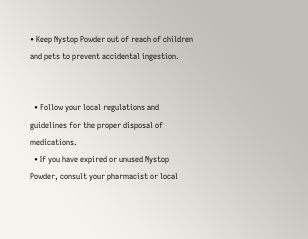• Keep Nystop Powder out of reach of children and pets to prevent accidental ingestion.


  • Follow your local regulations and guidelines for the proper disposal of medications.
  • If you have expired or unused Nystop Powder, consult your pharmacist or local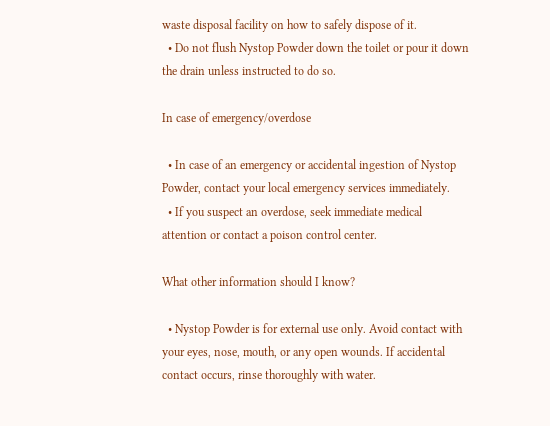waste disposal facility on how to safely dispose of it.
  • Do not flush Nystop Powder down the toilet or pour it down the drain unless instructed to do so.

In case of emergency/overdose

  • In case of an emergency or accidental ingestion of Nystop Powder, contact your local emergency services immediately.
  • If you suspect an overdose, seek immediate medical attention or contact a poison control center.

What other information should I know?

  • Nystop Powder is for external use only. Avoid contact with your eyes, nose, mouth, or any open wounds. If accidental contact occurs, rinse thoroughly with water.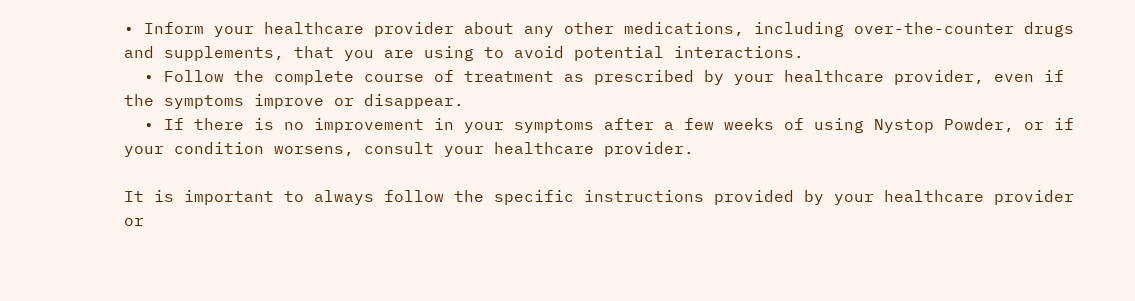• Inform your healthcare provider about any other medications, including over-the-counter drugs and supplements, that you are using to avoid potential interactions.
  • Follow the complete course of treatment as prescribed by your healthcare provider, even if the symptoms improve or disappear.
  • If there is no improvement in your symptoms after a few weeks of using Nystop Powder, or if your condition worsens, consult your healthcare provider.

It is important to always follow the specific instructions provided by your healthcare provider or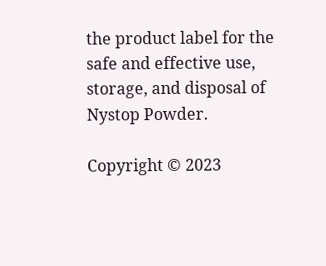the product label for the safe and effective use, storage, and disposal of Nystop Powder.

Copyright © 2023